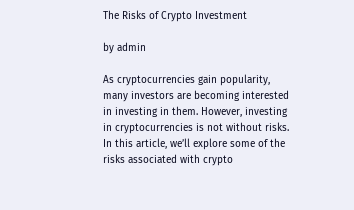The Risks of Crypto Investment

by admin

As cryptocurrencies gain popularity, many investors are becoming interested in investing in them. However, investing in cryptocurrencies is not without risks. In this article, we’ll explore some of the risks associated with crypto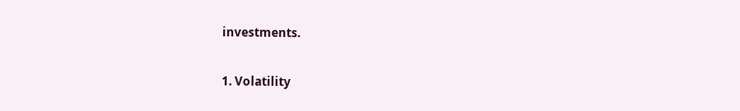investments.

1. Volatility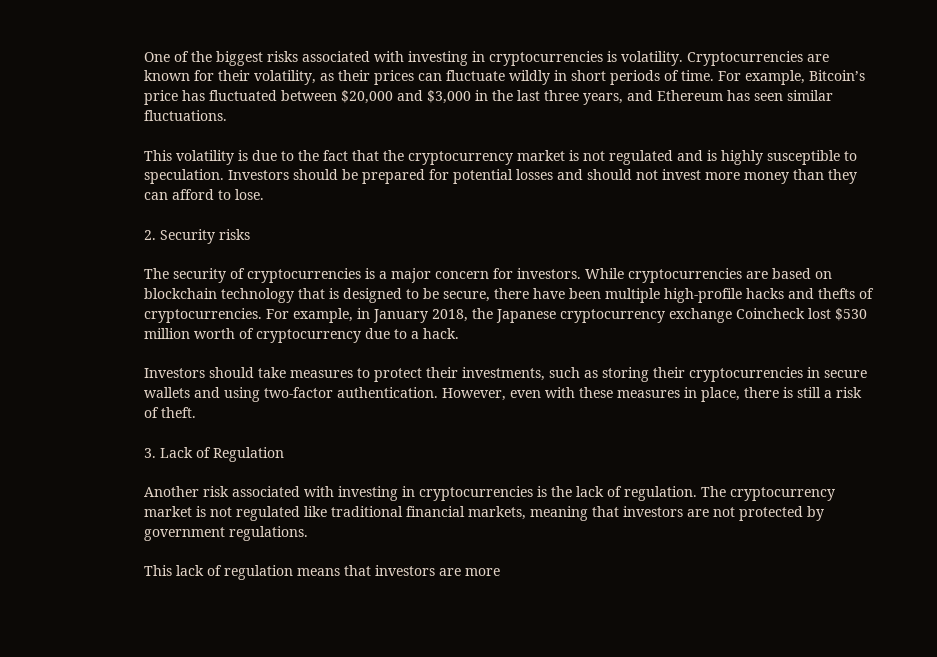One of the biggest risks associated with investing in cryptocurrencies is volatility. Cryptocurrencies are known for their volatility, as their prices can fluctuate wildly in short periods of time. For example, Bitcoin’s price has fluctuated between $20,000 and $3,000 in the last three years, and Ethereum has seen similar fluctuations.

This volatility is due to the fact that the cryptocurrency market is not regulated and is highly susceptible to speculation. Investors should be prepared for potential losses and should not invest more money than they can afford to lose.

2. Security risks

The security of cryptocurrencies is a major concern for investors. While cryptocurrencies are based on blockchain technology that is designed to be secure, there have been multiple high-profile hacks and thefts of cryptocurrencies. For example, in January 2018, the Japanese cryptocurrency exchange Coincheck lost $530 million worth of cryptocurrency due to a hack.

Investors should take measures to protect their investments, such as storing their cryptocurrencies in secure wallets and using two-factor authentication. However, even with these measures in place, there is still a risk of theft.

3. Lack of Regulation

Another risk associated with investing in cryptocurrencies is the lack of regulation. The cryptocurrency market is not regulated like traditional financial markets, meaning that investors are not protected by government regulations.

This lack of regulation means that investors are more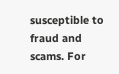susceptible to fraud and scams. For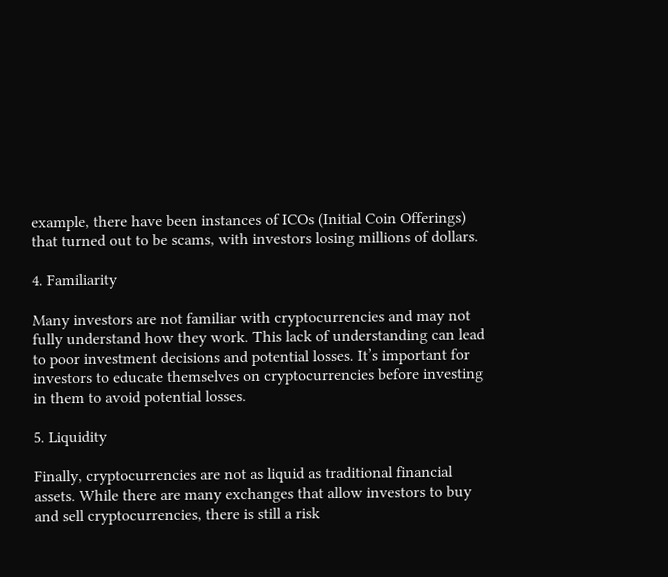example, there have been instances of ICOs (Initial Coin Offerings) that turned out to be scams, with investors losing millions of dollars.

4. Familiarity

Many investors are not familiar with cryptocurrencies and may not fully understand how they work. This lack of understanding can lead to poor investment decisions and potential losses. It’s important for investors to educate themselves on cryptocurrencies before investing in them to avoid potential losses.

5. Liquidity

Finally, cryptocurrencies are not as liquid as traditional financial assets. While there are many exchanges that allow investors to buy and sell cryptocurrencies, there is still a risk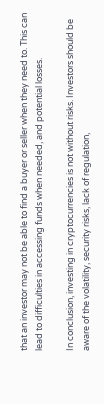that an investor may not be able to find a buyer or seller when they need to. This can lead to difficulties in accessing funds when needed, and potential losses.

In conclusion, investing in cryptocurrencies is not without risks. Investors should be aware of the volatility, security risks, lack of regulation,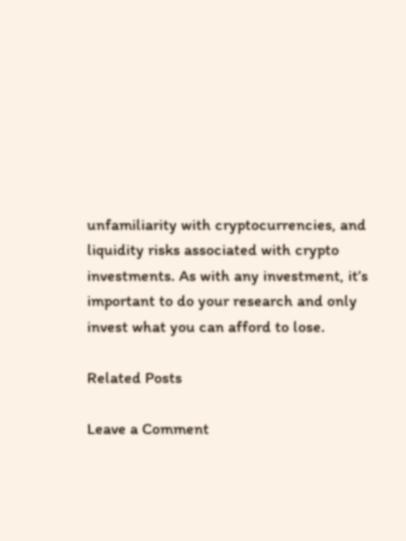unfamiliarity with cryptocurrencies, and liquidity risks associated with crypto investments. As with any investment, it’s important to do your research and only invest what you can afford to lose.

Related Posts

Leave a Comment